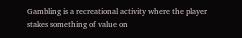Gambling is a recreational activity where the player stakes something of value on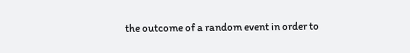the outcome of a random event in order to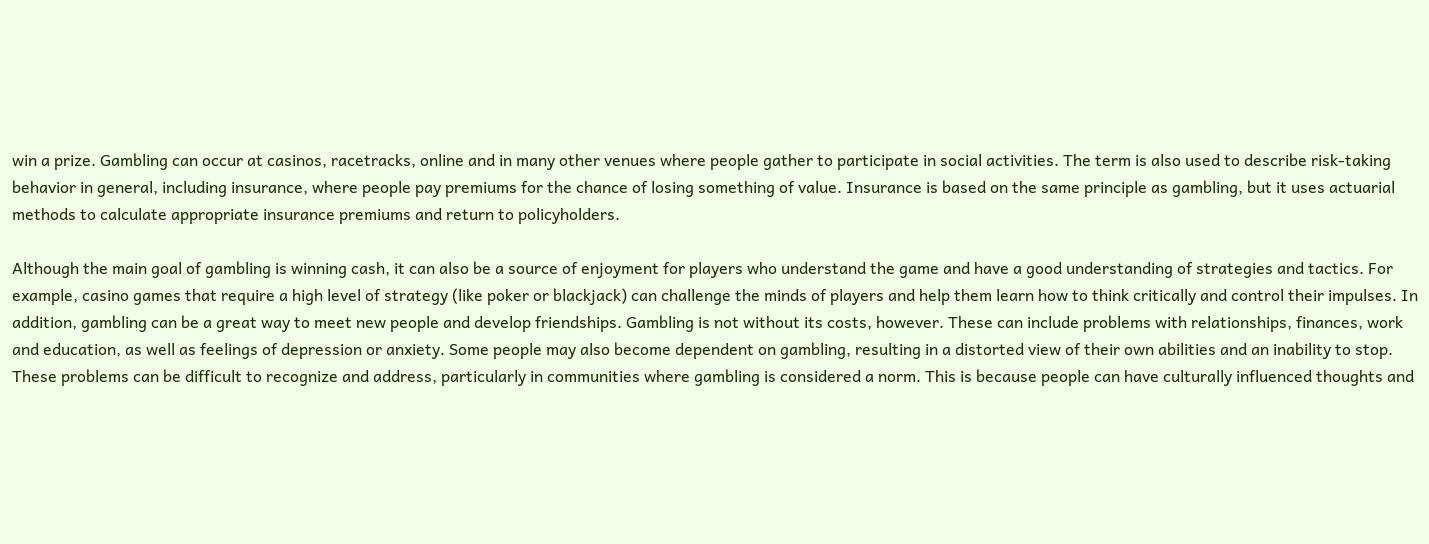win a prize. Gambling can occur at casinos, racetracks, online and in many other venues where people gather to participate in social activities. The term is also used to describe risk-taking behavior in general, including insurance, where people pay premiums for the chance of losing something of value. Insurance is based on the same principle as gambling, but it uses actuarial methods to calculate appropriate insurance premiums and return to policyholders.

Although the main goal of gambling is winning cash, it can also be a source of enjoyment for players who understand the game and have a good understanding of strategies and tactics. For example, casino games that require a high level of strategy (like poker or blackjack) can challenge the minds of players and help them learn how to think critically and control their impulses. In addition, gambling can be a great way to meet new people and develop friendships. Gambling is not without its costs, however. These can include problems with relationships, finances, work and education, as well as feelings of depression or anxiety. Some people may also become dependent on gambling, resulting in a distorted view of their own abilities and an inability to stop. These problems can be difficult to recognize and address, particularly in communities where gambling is considered a norm. This is because people can have culturally influenced thoughts and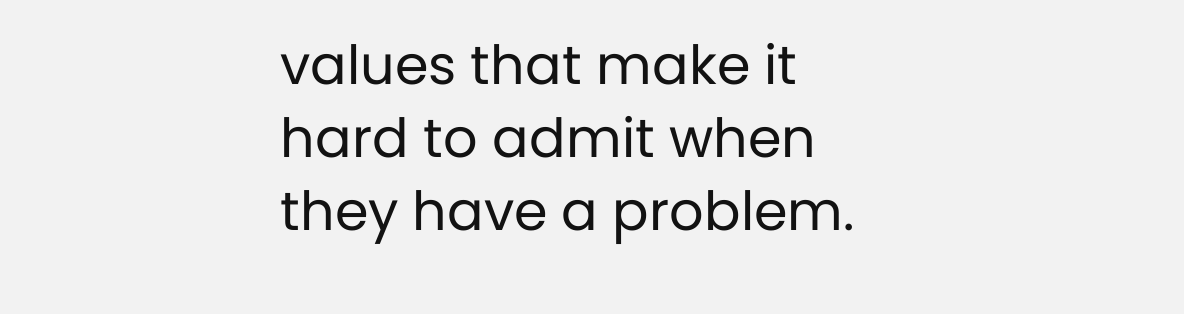values that make it hard to admit when they have a problem.